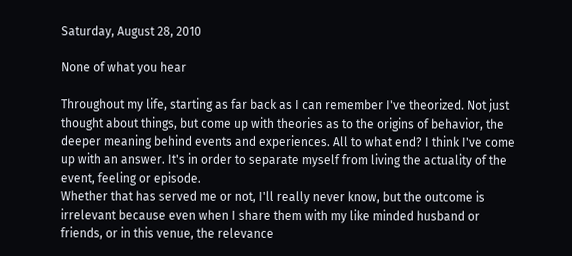Saturday, August 28, 2010

None of what you hear

Throughout my life, starting as far back as I can remember I've theorized. Not just thought about things, but come up with theories as to the origins of behavior, the deeper meaning behind events and experiences. All to what end? I think I've come up with an answer. It's in order to separate myself from living the actuality of the event, feeling or episode.
Whether that has served me or not, I'll really never know, but the outcome is irrelevant because even when I share them with my like minded husband or friends, or in this venue, the relevance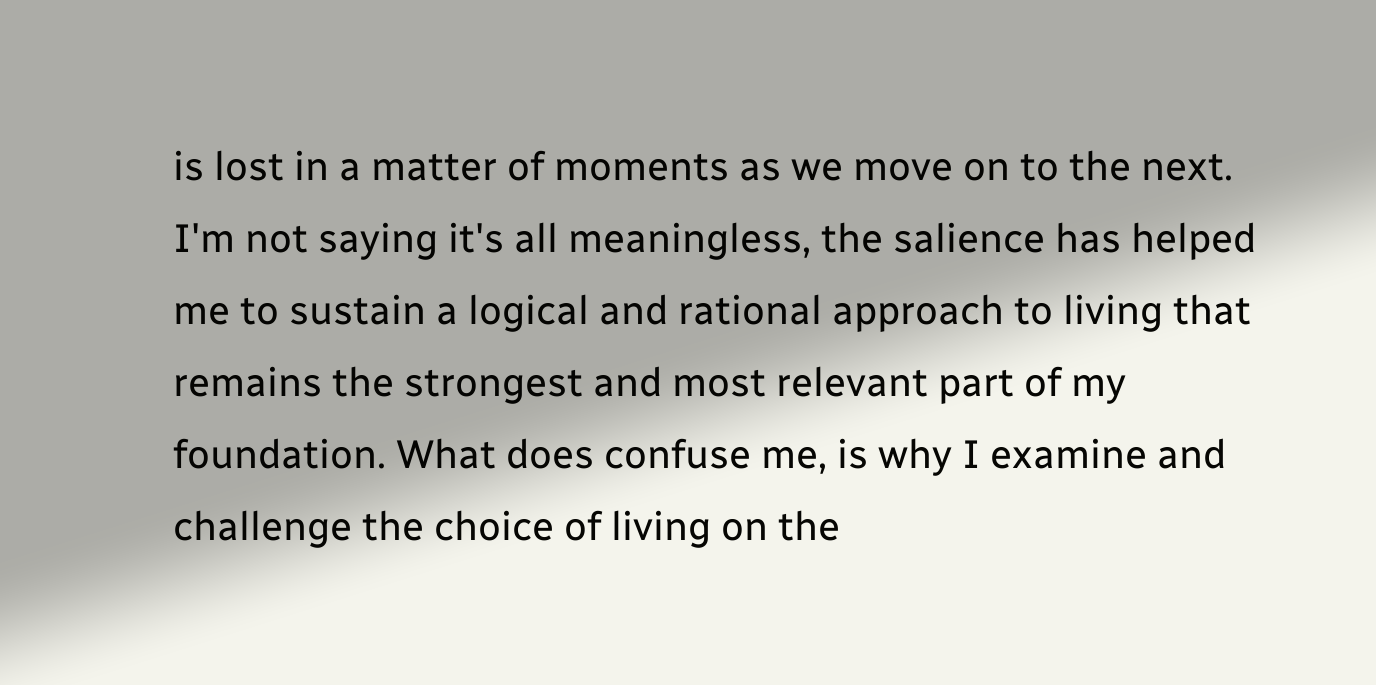is lost in a matter of moments as we move on to the next.
I'm not saying it's all meaningless, the salience has helped me to sustain a logical and rational approach to living that remains the strongest and most relevant part of my foundation. What does confuse me, is why I examine and challenge the choice of living on the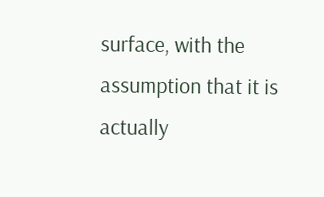surface, with the assumption that it is actually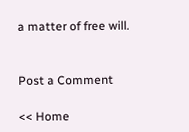a matter of free will.


Post a Comment

<< Home